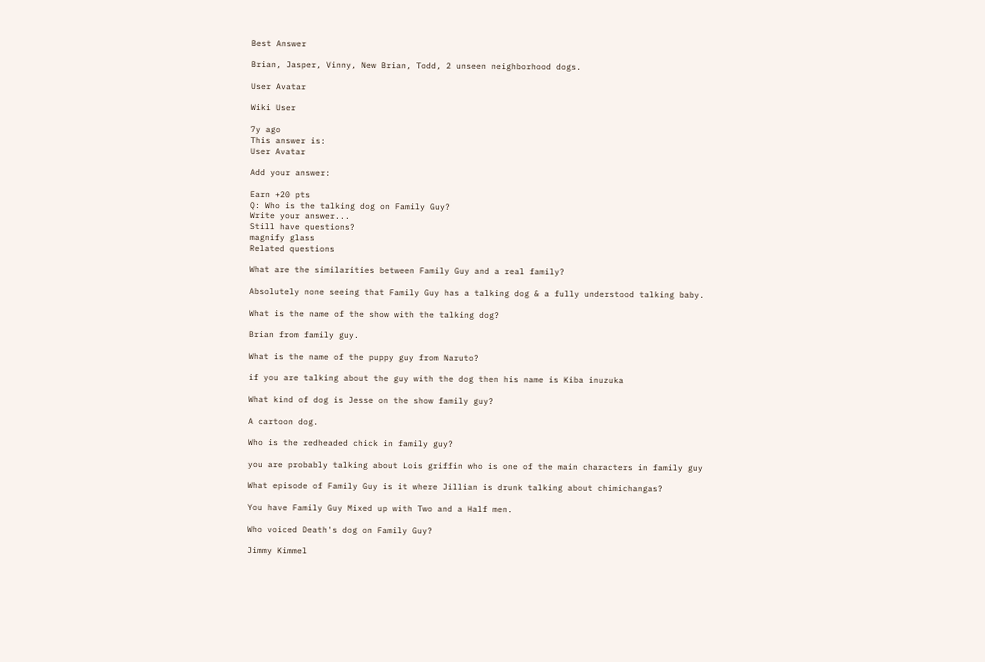Best Answer

Brian, Jasper, Vinny, New Brian, Todd, 2 unseen neighborhood dogs.

User Avatar

Wiki User

7y ago
This answer is:
User Avatar

Add your answer:

Earn +20 pts
Q: Who is the talking dog on Family Guy?
Write your answer...
Still have questions?
magnify glass
Related questions

What are the similarities between Family Guy and a real family?

Absolutely none seeing that Family Guy has a talking dog & a fully understood talking baby.

What is the name of the show with the talking dog?

Brian from family guy.

What is the name of the puppy guy from Naruto?

if you are talking about the guy with the dog then his name is Kiba inuzuka

What kind of dog is Jesse on the show family guy?

A cartoon dog.

Who is the redheaded chick in family guy?

you are probably talking about Lois griffin who is one of the main characters in family guy

What episode of Family Guy is it where Jillian is drunk talking about chimichangas?

You have Family Guy Mixed up with Two and a Half men.

Who voiced Death's dog on Family Guy?

Jimmy Kimmel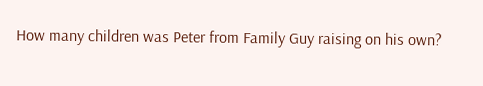How many children was Peter from Family Guy raising on his own?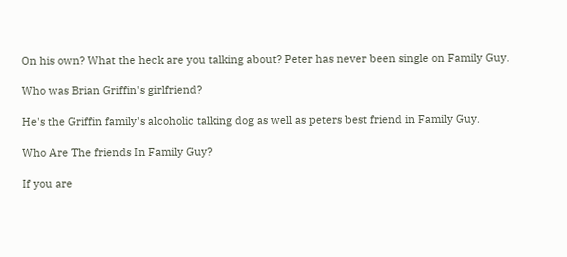On his own? What the heck are you talking about? Peter has never been single on Family Guy.

Who was Brian Griffin's girlfriend?

He's the Griffin family's alcoholic talking dog as well as peters best friend in Family Guy.

Who Are The friends In Family Guy?

If you are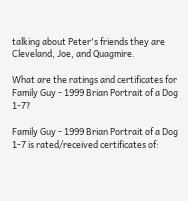talking about Peter's friends they are Cleveland, Joe, and Quagmire.

What are the ratings and certificates for Family Guy - 1999 Brian Portrait of a Dog 1-7?

Family Guy - 1999 Brian Portrait of a Dog 1-7 is rated/received certificates of: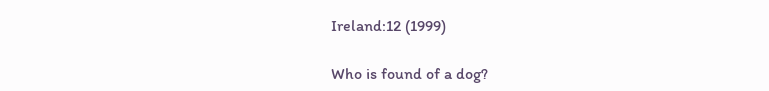Ireland:12 (1999)

Who is found of a dog?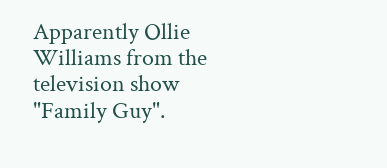Apparently Ollie Williams from the television show "Family Guy".